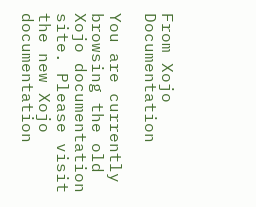From Xojo Documentation

You are currently browsing the old Xojo documentation site. Please visit the new Xojo documentation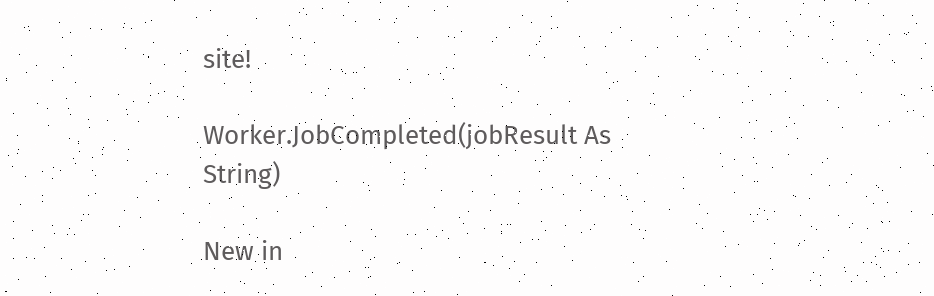site!

Worker.JobCompleted(jobResult As String)

New in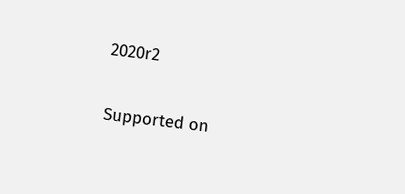2020r2

Supported on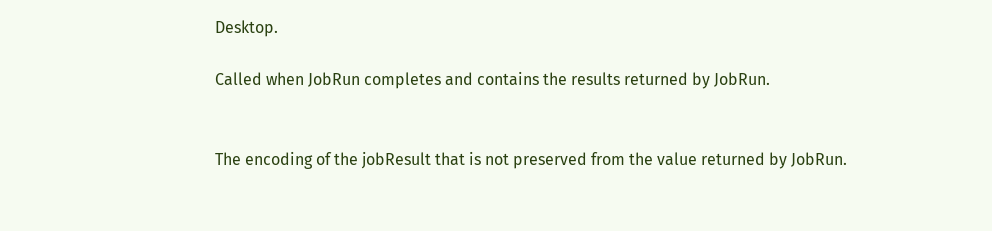Desktop.

Called when JobRun completes and contains the results returned by JobRun.


The encoding of the jobResult that is not preserved from the value returned by JobRun.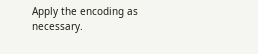Apply the encoding as necessary.